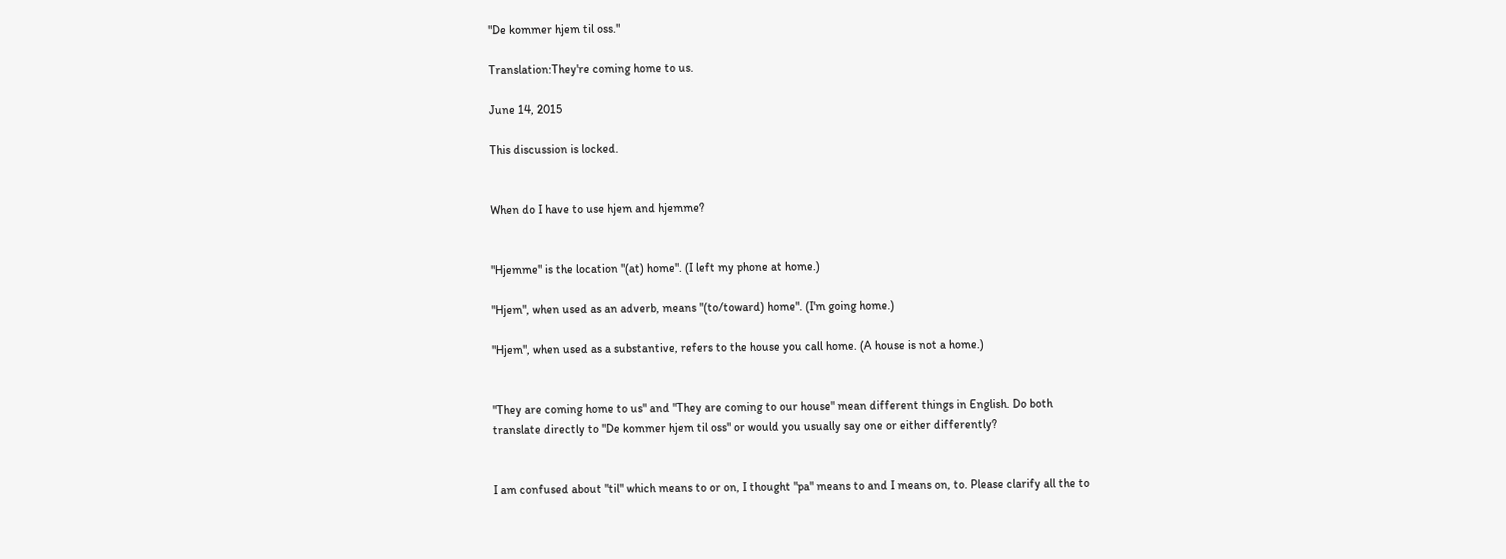"De kommer hjem til oss."

Translation:They're coming home to us.

June 14, 2015

This discussion is locked.


When do I have to use hjem and hjemme?


"Hjemme" is the location "(at) home". (I left my phone at home.)

"Hjem", when used as an adverb, means "(to/toward) home". (I'm going home.)

"Hjem", when used as a substantive, refers to the house you call home. (A house is not a home.)


"They are coming home to us" and "They are coming to our house" mean different things in English. Do both translate directly to "De kommer hjem til oss" or would you usually say one or either differently?


I am confused about "til" which means to or on, I thought "pa" means to and I means on, to. Please clarify all the to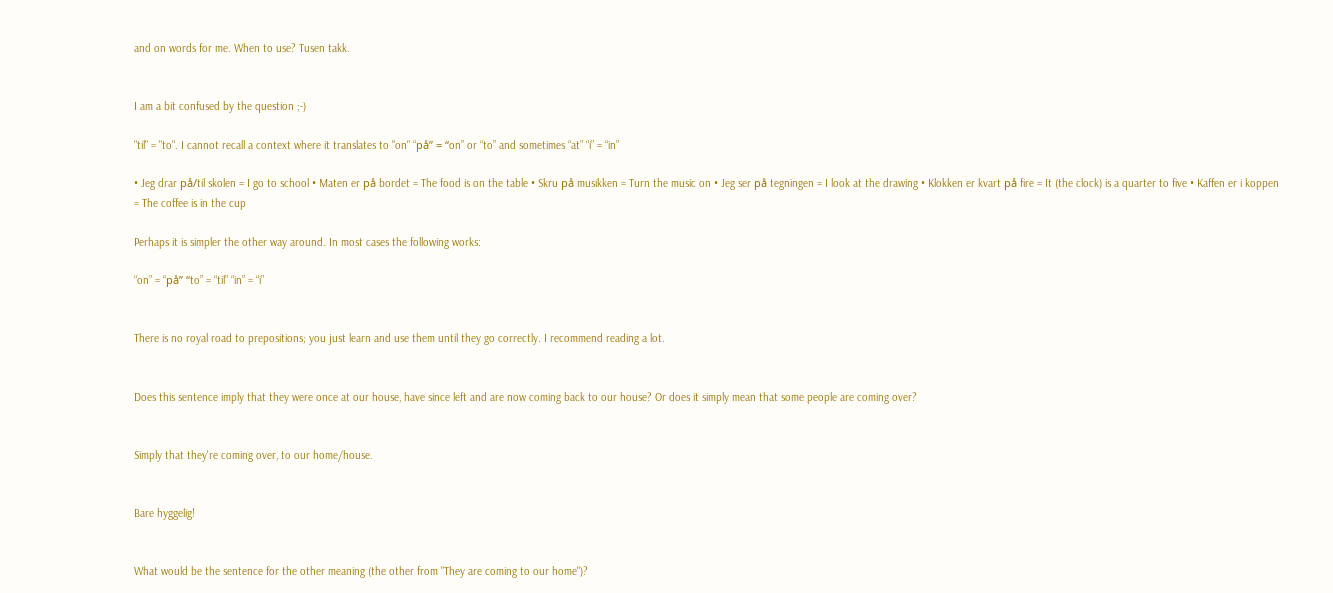and on words for me. When to use? Tusen takk.


I am a bit confused by the question ;-)

"til" = "to". I cannot recall a context where it translates to "on" “på” = “on” or “to” and sometimes “at” “i” = “in”

• Jeg drar på/til skolen = I go to school • Maten er på bordet = The food is on the table • Skru på musikken = Turn the music on • Jeg ser på tegningen = I look at the drawing • Klokken er kvart på fire = It (the clock) is a quarter to five • Kaffen er i koppen = The coffee is in the cup

Perhaps it is simpler the other way around. In most cases the following works:

“on” = “på” “to” = “til” “in” = “i”


There is no royal road to prepositions; you just learn and use them until they go correctly. I recommend reading a lot.


Does this sentence imply that they were once at our house, have since left and are now coming back to our house? Or does it simply mean that some people are coming over?


Simply that they're coming over, to our home/house.


Bare hyggelig!


What would be the sentence for the other meaning (the other from "They are coming to our home")?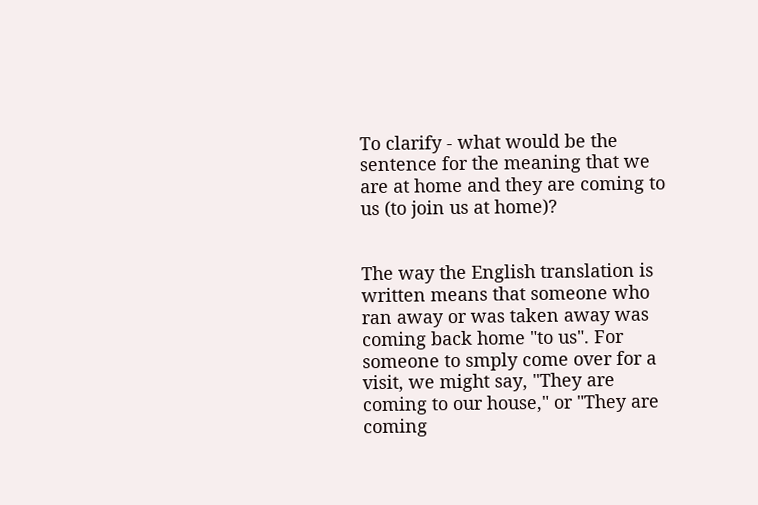To clarify - what would be the sentence for the meaning that we are at home and they are coming to us (to join us at home)?


The way the English translation is written means that someone who ran away or was taken away was coming back home "to us". For someone to smply come over for a visit, we might say, "They are coming to our house," or "They are coming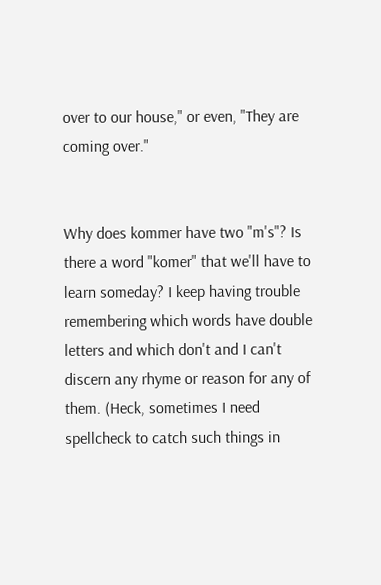over to our house," or even, "They are coming over."


Why does kommer have two "m's"? Is there a word "komer" that we'll have to learn someday? I keep having trouble remembering which words have double letters and which don't and I can't discern any rhyme or reason for any of them. (Heck, sometimes I need spellcheck to catch such things in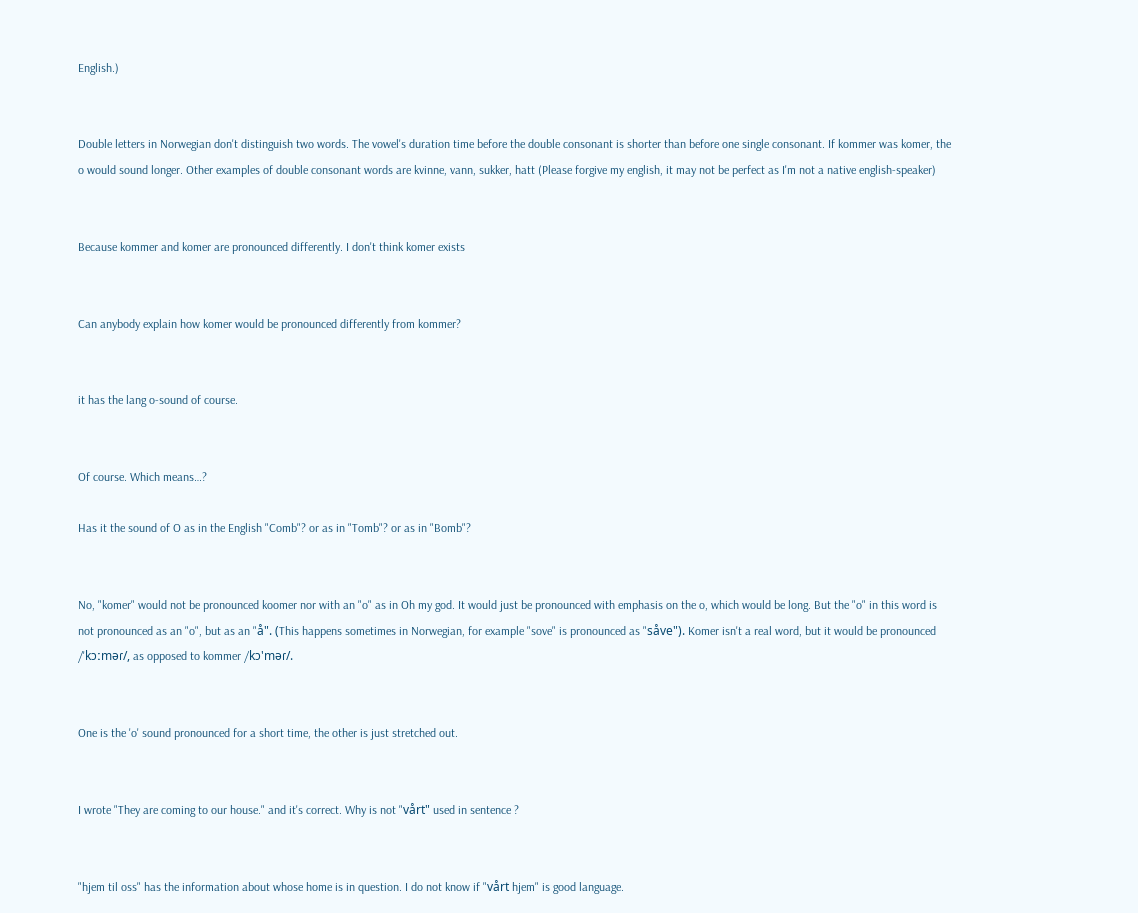English.)


Double letters in Norwegian don't distinguish two words. The vowel's duration time before the double consonant is shorter than before one single consonant. If kommer was komer, the o would sound longer. Other examples of double consonant words are kvinne, vann, sukker, hatt (Please forgive my english, it may not be perfect as I'm not a native english-speaker)


Because kommer and komer are pronounced differently. I don't think komer exists


Can anybody explain how komer would be pronounced differently from kommer?


it has the lang o-sound of course.


Of course. Which means…?

Has it the sound of O as in the English "Comb"? or as in "Tomb"? or as in "Bomb"?


No, "komer" would not be pronounced koomer nor with an "o" as in Oh my god. It would just be pronounced with emphasis on the o, which would be long. But the "o" in this word is not pronounced as an "o", but as an "å". (This happens sometimes in Norwegian, for example "sove" is pronounced as "såve"). Komer isn't a real word, but it would be pronounced /'kɔːməɾ/, as opposed to kommer /kɔ'məɾ/.


One is the 'o' sound pronounced for a short time, the other is just stretched out.


I wrote "They are coming to our house." and it's correct. Why is not "vårt" used in sentence ?


"hjem til oss" has the information about whose home is in question. I do not know if "vårt hjem" is good language.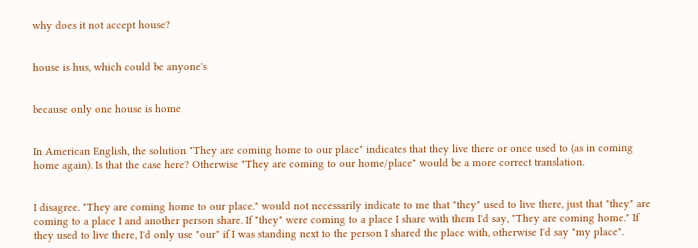why does it not accept house?


house is hus, which could be anyone's


because only one house is home


In American English, the solution "They are coming home to our place" indicates that they live there or once used to (as in coming home again). Is that the case here? Otherwise "They are coming to our home/place" would be a more correct translation.


I disagree. "They are coming home to our place." would not necessarily indicate to me that "they" used to live there, just that "they" are coming to a place I and another person share. If "they" were coming to a place I share with them I'd say, "They are coming home." If they used to live there, I'd only use "our" if I was standing next to the person I shared the place with, otherwise I'd say "my place".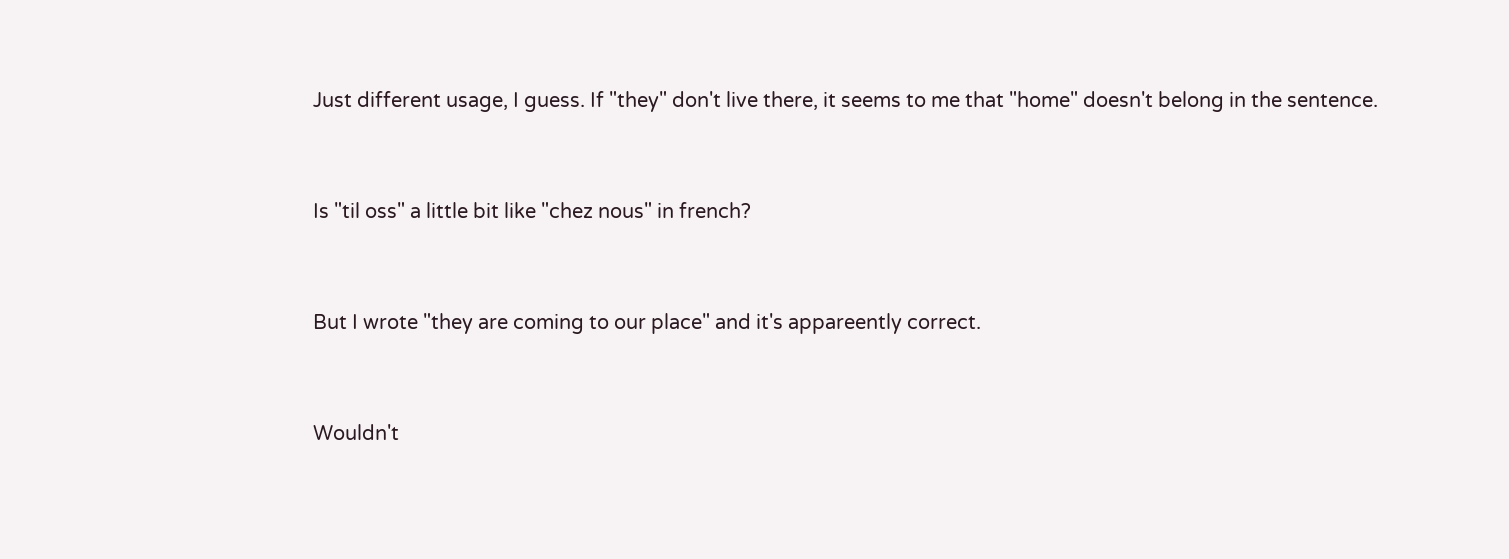Just different usage, I guess. If "they" don't live there, it seems to me that "home" doesn't belong in the sentence.


Is "til oss" a little bit like "chez nous" in french?


But I wrote "they are coming to our place" and it's appareently correct.


Wouldn't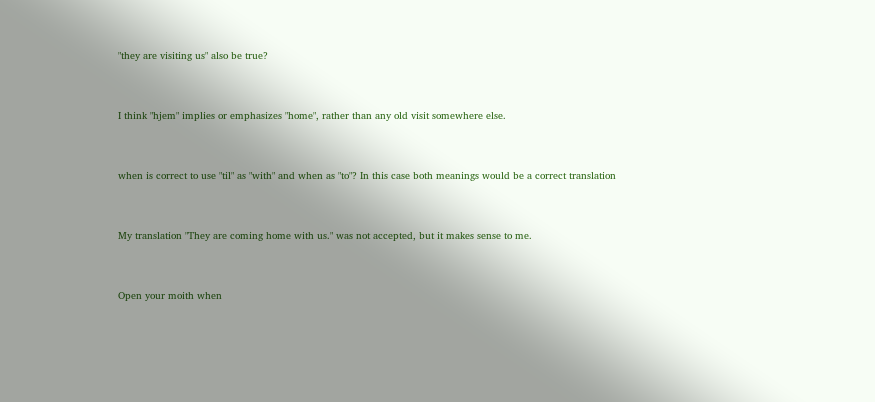"they are visiting us" also be true?


I think "hjem" implies or emphasizes "home", rather than any old visit somewhere else.


when is correct to use "til" as "with" and when as "to"? In this case both meanings would be a correct translation


My translation "They are coming home with us." was not accepted, but it makes sense to me.


Open your moith when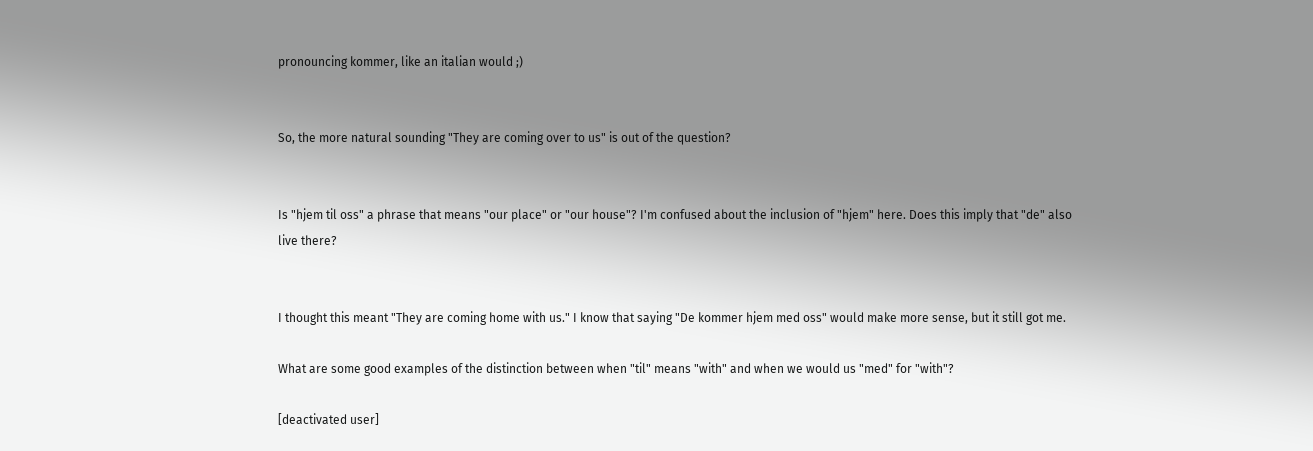pronouncing kommer, like an italian would ;)


So, the more natural sounding "They are coming over to us" is out of the question?


Is "hjem til oss" a phrase that means "our place" or "our house"? I'm confused about the inclusion of "hjem" here. Does this imply that "de" also live there?


I thought this meant "They are coming home with us." I know that saying "De kommer hjem med oss" would make more sense, but it still got me.

What are some good examples of the distinction between when "til" means "with" and when we would us "med" for "with"?

[deactivated user]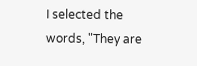I selected the words, "They are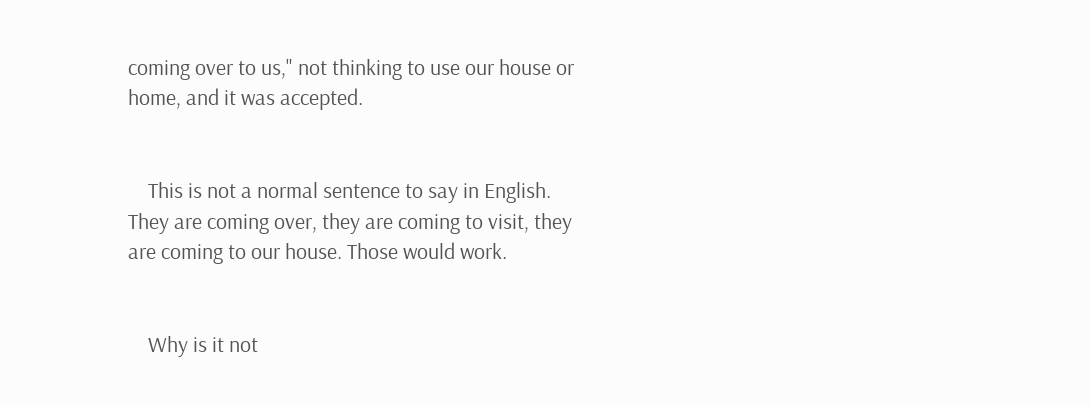coming over to us," not thinking to use our house or home, and it was accepted.


    This is not a normal sentence to say in English. They are coming over, they are coming to visit, they are coming to our house. Those would work.


    Why is it not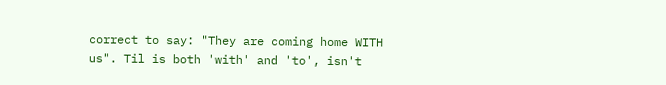correct to say: "They are coming home WITH us". Til is both 'with' and 'to', isn't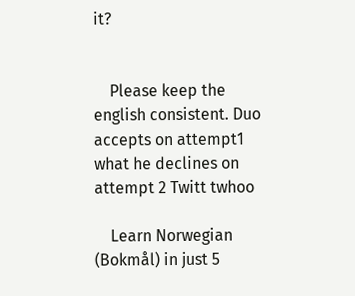it?


    Please keep the english consistent. Duo accepts on attempt1 what he declines on attempt 2 Twitt twhoo

    Learn Norwegian (Bokmål) in just 5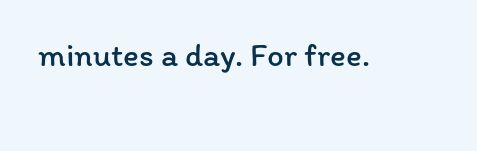minutes a day. For free.